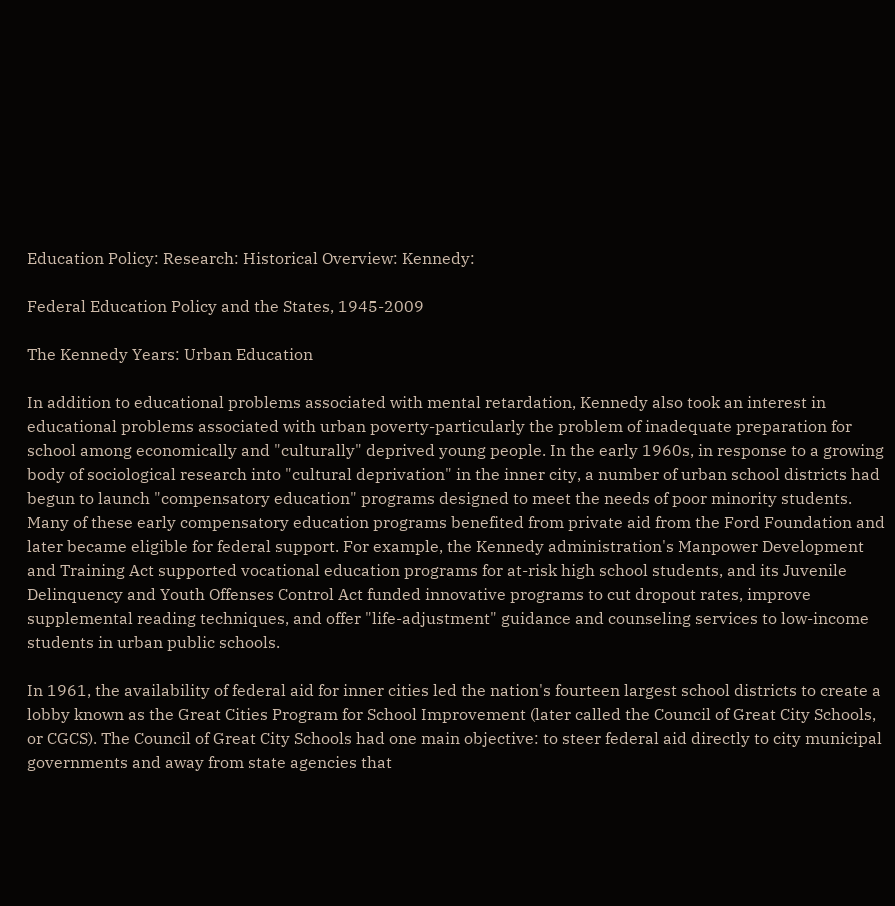Education Policy: Research: Historical Overview: Kennedy:

Federal Education Policy and the States, 1945-2009

The Kennedy Years: Urban Education

In addition to educational problems associated with mental retardation, Kennedy also took an interest in educational problems associated with urban poverty-particularly the problem of inadequate preparation for school among economically and "culturally" deprived young people. In the early 1960s, in response to a growing body of sociological research into "cultural deprivation" in the inner city, a number of urban school districts had begun to launch "compensatory education" programs designed to meet the needs of poor minority students. Many of these early compensatory education programs benefited from private aid from the Ford Foundation and later became eligible for federal support. For example, the Kennedy administration's Manpower Development and Training Act supported vocational education programs for at-risk high school students, and its Juvenile Delinquency and Youth Offenses Control Act funded innovative programs to cut dropout rates, improve supplemental reading techniques, and offer "life-adjustment" guidance and counseling services to low-income students in urban public schools.

In 1961, the availability of federal aid for inner cities led the nation's fourteen largest school districts to create a lobby known as the Great Cities Program for School Improvement (later called the Council of Great City Schools, or CGCS). The Council of Great City Schools had one main objective: to steer federal aid directly to city municipal governments and away from state agencies that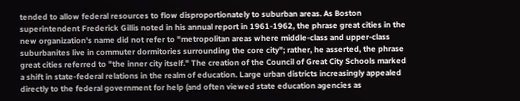tended to allow federal resources to flow disproportionately to suburban areas. As Boston superintendent Frederick Gillis noted in his annual report in 1961-1962, the phrase great cities in the new organization's name did not refer to "metropolitan areas where middle-class and upper-class suburbanites live in commuter dormitories surrounding the core city"; rather, he asserted, the phrase great cities referred to "the inner city itself." The creation of the Council of Great City Schools marked a shift in state-federal relations in the realm of education. Large urban districts increasingly appealed directly to the federal government for help (and often viewed state education agencies as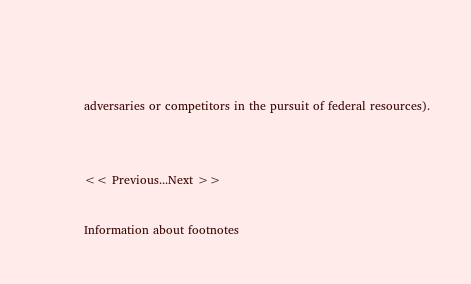adversaries or competitors in the pursuit of federal resources).


<< Previous...Next >>

Information about footnotes